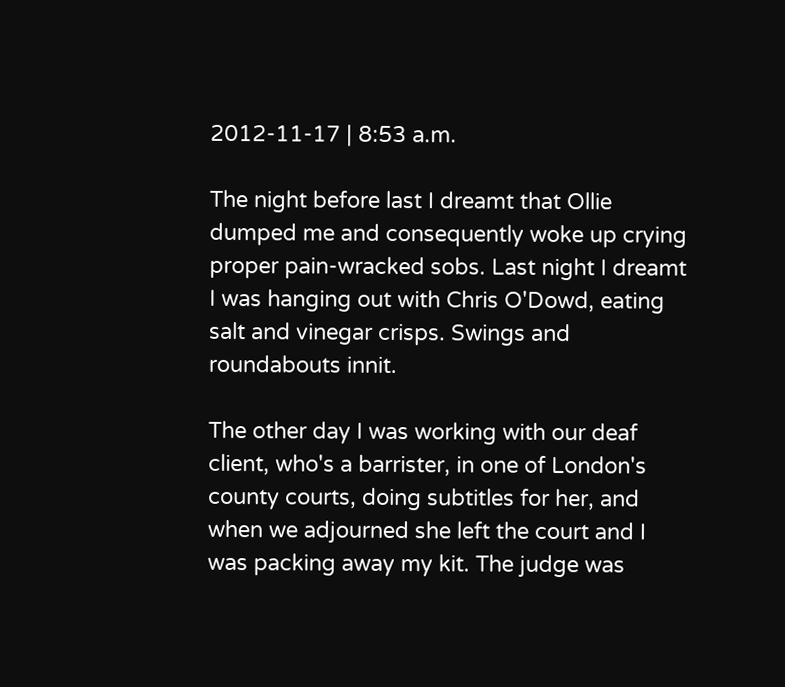2012-11-17 | 8:53 a.m.

The night before last I dreamt that Ollie dumped me and consequently woke up crying proper pain-wracked sobs. Last night I dreamt I was hanging out with Chris O'Dowd, eating salt and vinegar crisps. Swings and roundabouts innit.

The other day I was working with our deaf client, who's a barrister, in one of London's county courts, doing subtitles for her, and when we adjourned she left the court and I was packing away my kit. The judge was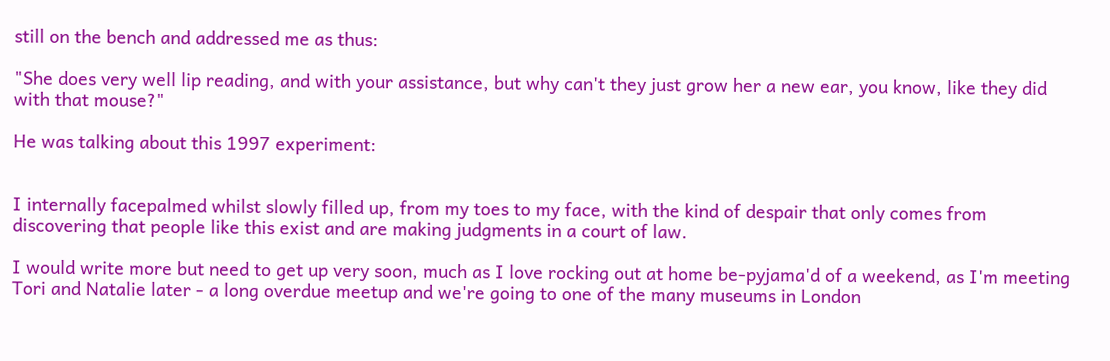still on the bench and addressed me as thus:

"She does very well lip reading, and with your assistance, but why can't they just grow her a new ear, you know, like they did with that mouse?"

He was talking about this 1997 experiment:


I internally facepalmed whilst slowly filled up, from my toes to my face, with the kind of despair that only comes from discovering that people like this exist and are making judgments in a court of law.

I would write more but need to get up very soon, much as I love rocking out at home be-pyjama'd of a weekend, as I'm meeting Tori and Natalie later - a long overdue meetup and we're going to one of the many museums in London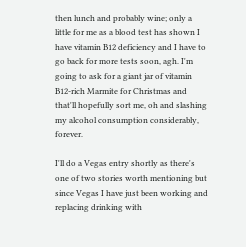then lunch and probably wine; only a little for me as a blood test has shown I have vitamin B12 deficiency and I have to go back for more tests soon, agh. I'm going to ask for a giant jar of vitamin B12-rich Marmite for Christmas and that'll hopefully sort me, oh and slashing my alcohol consumption considerably, forever.

I'll do a Vegas entry shortly as there's one of two stories worth mentioning but since Vegas I have just been working and replacing drinking with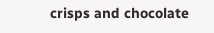crisps and chocolate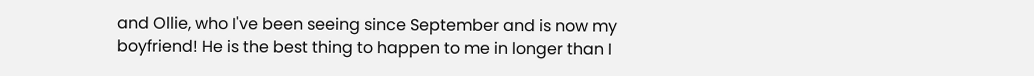and Ollie, who I've been seeing since September and is now my boyfriend! He is the best thing to happen to me in longer than I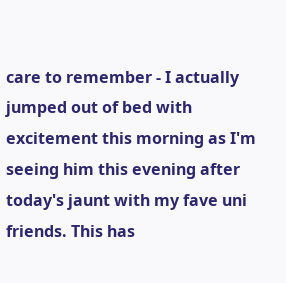care to remember - I actually jumped out of bed with excitement this morning as I'm seeing him this evening after today's jaunt with my fave uni friends. This has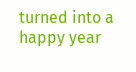turned into a happy year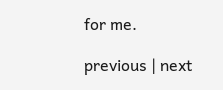for me.

previous | next